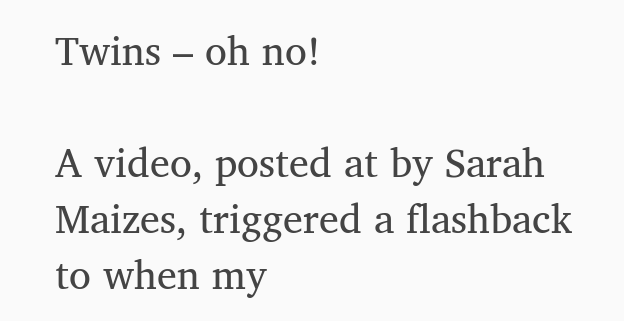Twins – oh no!

A video, posted at by Sarah Maizes, triggered a flashback to when my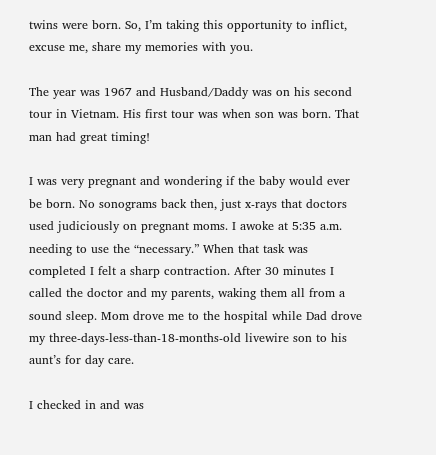twins were born. So, I’m taking this opportunity to inflict, excuse me, share my memories with you.

The year was 1967 and Husband/Daddy was on his second tour in Vietnam. His first tour was when son was born. That man had great timing!

I was very pregnant and wondering if the baby would ever be born. No sonograms back then, just x-rays that doctors used judiciously on pregnant moms. I awoke at 5:35 a.m. needing to use the “necessary.” When that task was completed I felt a sharp contraction. After 30 minutes I called the doctor and my parents, waking them all from a sound sleep. Mom drove me to the hospital while Dad drove my three-days-less-than-18-months-old livewire son to his aunt’s for day care.

I checked in and was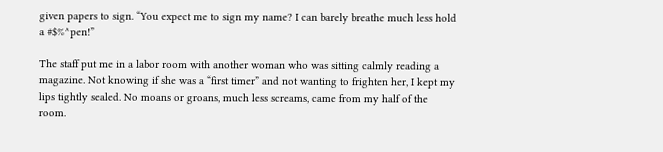given papers to sign. “You expect me to sign my name? I can barely breathe much less hold a #$%^pen!”

The staff put me in a labor room with another woman who was sitting calmly reading a magazine. Not knowing if she was a “first timer” and not wanting to frighten her, I kept my lips tightly sealed. No moans or groans, much less screams, came from my half of the room.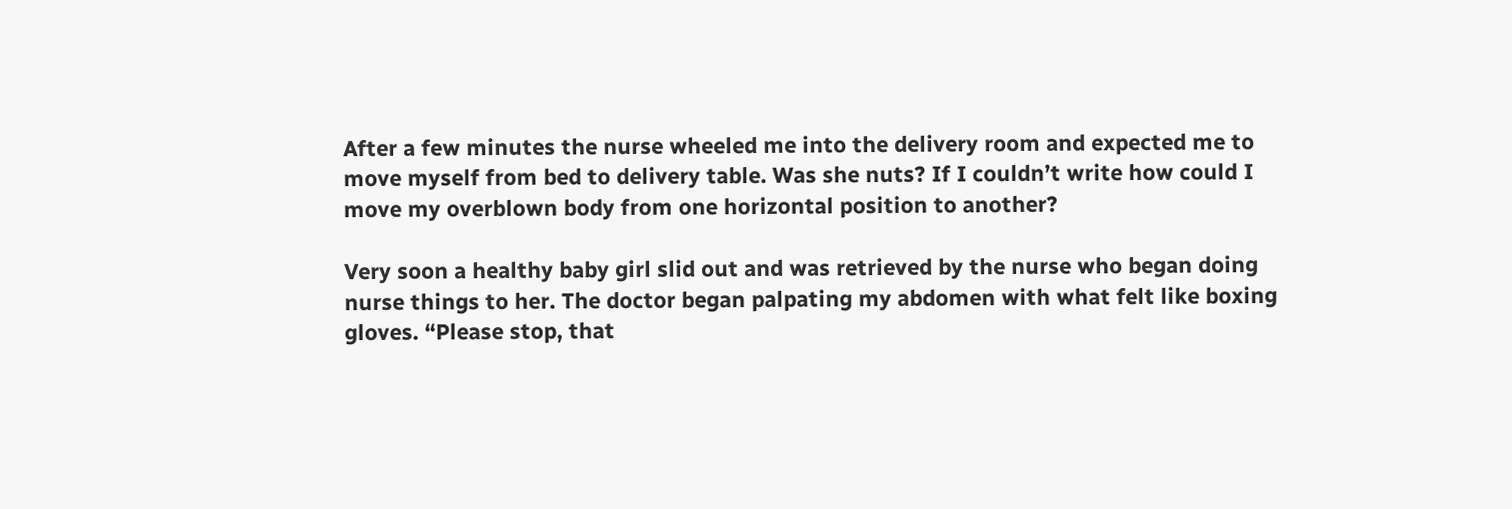After a few minutes the nurse wheeled me into the delivery room and expected me to move myself from bed to delivery table. Was she nuts? If I couldn’t write how could I move my overblown body from one horizontal position to another?

Very soon a healthy baby girl slid out and was retrieved by the nurse who began doing nurse things to her. The doctor began palpating my abdomen with what felt like boxing gloves. “Please stop, that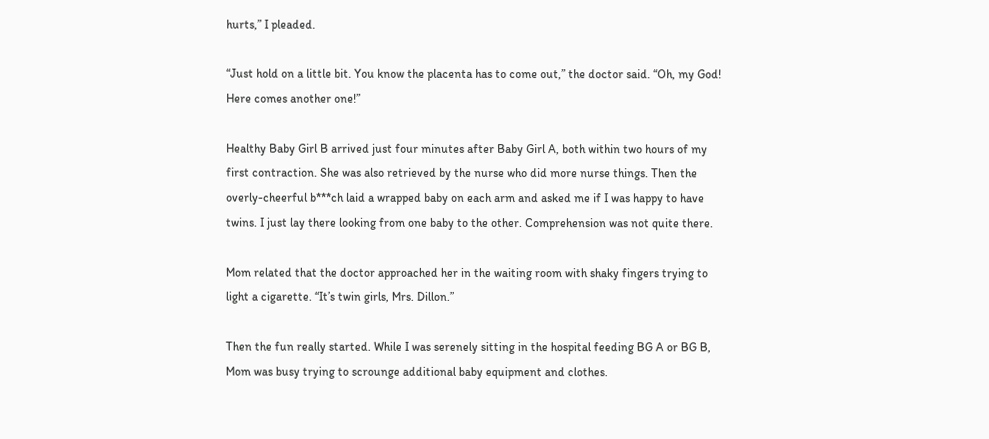hurts,” I pleaded.

“Just hold on a little bit. You know the placenta has to come out,” the doctor said. “Oh, my God! Here comes another one!”

Healthy Baby Girl B arrived just four minutes after Baby Girl A, both within two hours of my first contraction. She was also retrieved by the nurse who did more nurse things. Then the overly-cheerful b***ch laid a wrapped baby on each arm and asked me if I was happy to have twins. I just lay there looking from one baby to the other. Comprehension was not quite there.

Mom related that the doctor approached her in the waiting room with shaky fingers trying to light a cigarette. “It’s twin girls, Mrs. Dillon.”

Then the fun really started. While I was serenely sitting in the hospital feeding BG A or BG B, Mom was busy trying to scrounge additional baby equipment and clothes.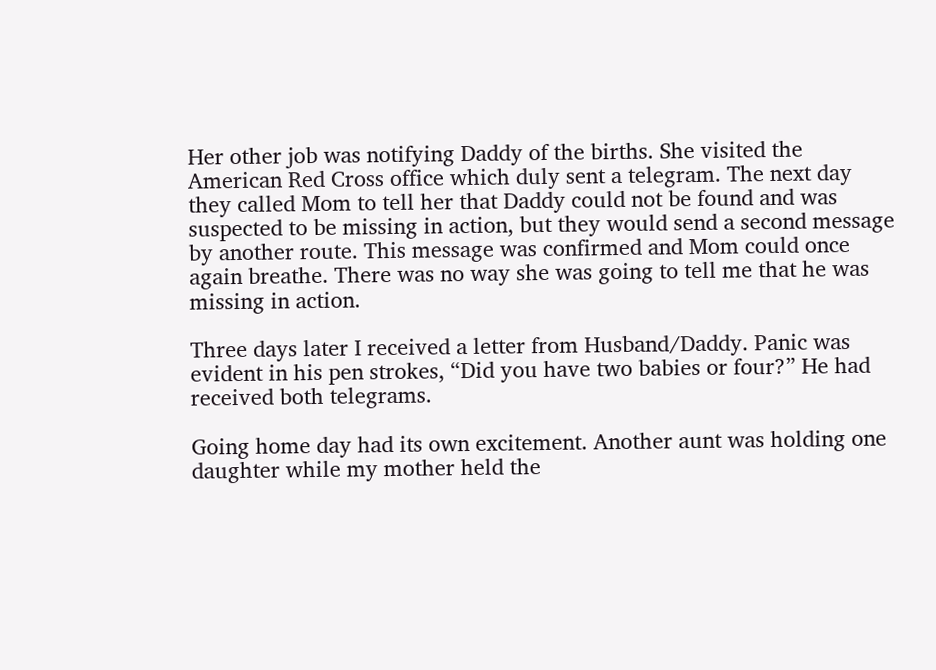Her other job was notifying Daddy of the births. She visited the American Red Cross office which duly sent a telegram. The next day they called Mom to tell her that Daddy could not be found and was suspected to be missing in action, but they would send a second message by another route. This message was confirmed and Mom could once again breathe. There was no way she was going to tell me that he was missing in action.

Three days later I received a letter from Husband/Daddy. Panic was evident in his pen strokes, “Did you have two babies or four?” He had received both telegrams.

Going home day had its own excitement. Another aunt was holding one daughter while my mother held the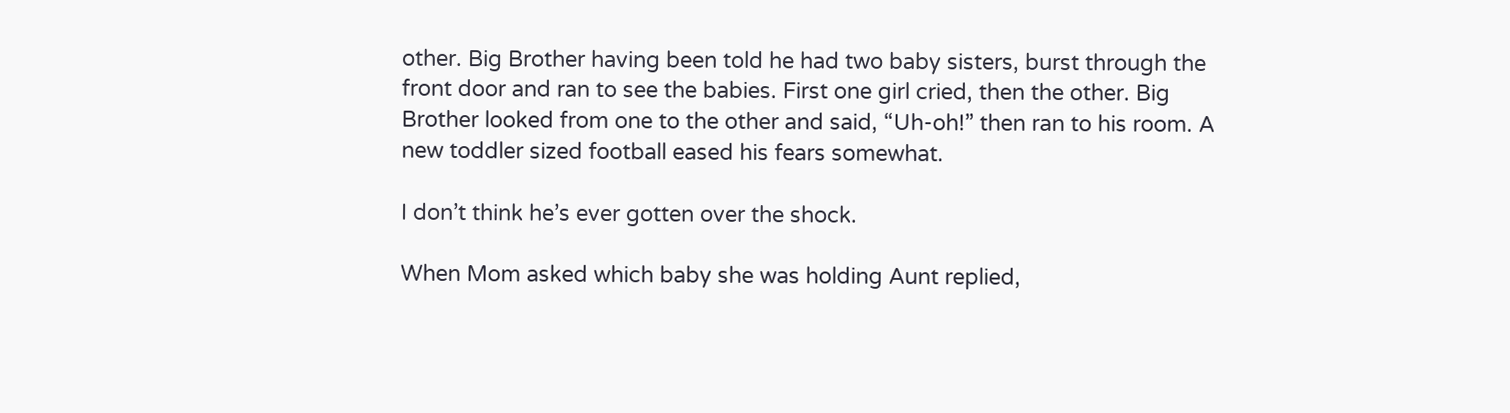other. Big Brother having been told he had two baby sisters, burst through the front door and ran to see the babies. First one girl cried, then the other. Big Brother looked from one to the other and said, “Uh-oh!” then ran to his room. A new toddler sized football eased his fears somewhat.

I don’t think he’s ever gotten over the shock.

When Mom asked which baby she was holding Aunt replied,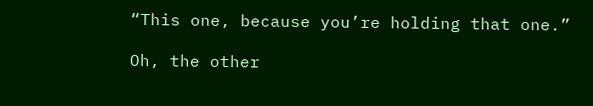“This one, because you’re holding that one.”

Oh, the other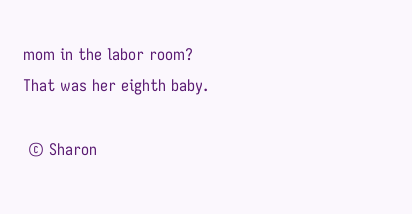mom in the labor room? That was her eighth baby.

 © Sharon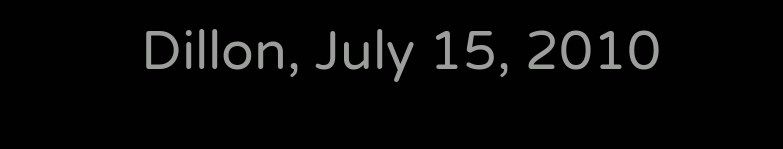Dillon, July 15, 2010